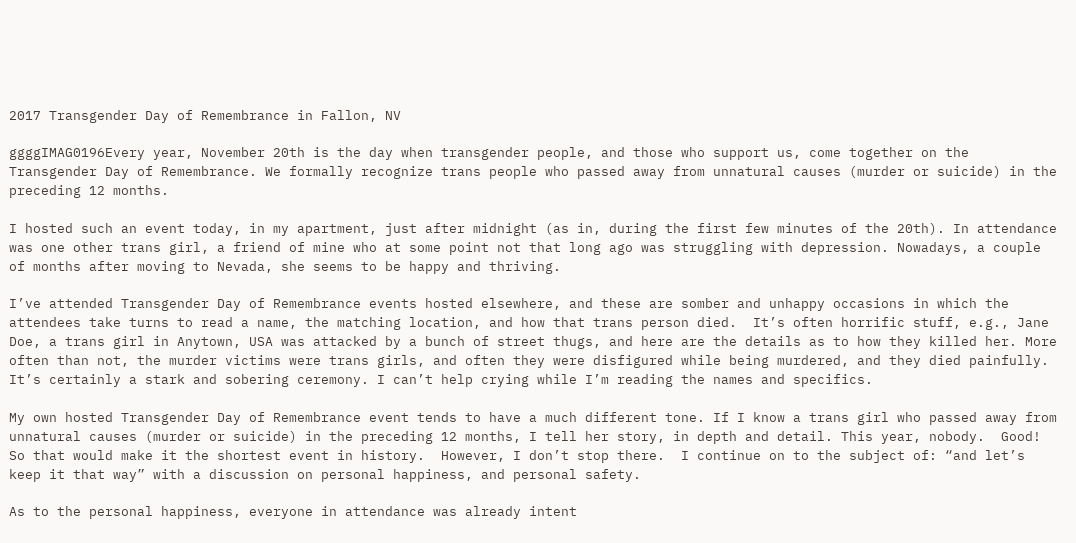2017 Transgender Day of Remembrance in Fallon, NV

ggggIMAG0196Every year, November 20th is the day when transgender people, and those who support us, come together on the Transgender Day of Remembrance. We formally recognize trans people who passed away from unnatural causes (murder or suicide) in the preceding 12 months.

I hosted such an event today, in my apartment, just after midnight (as in, during the first few minutes of the 20th). In attendance was one other trans girl, a friend of mine who at some point not that long ago was struggling with depression. Nowadays, a couple of months after moving to Nevada, she seems to be happy and thriving.

I’ve attended Transgender Day of Remembrance events hosted elsewhere, and these are somber and unhappy occasions in which the attendees take turns to read a name, the matching location, and how that trans person died.  It’s often horrific stuff, e.g., Jane Doe, a trans girl in Anytown, USA was attacked by a bunch of street thugs, and here are the details as to how they killed her. More often than not, the murder victims were trans girls, and often they were disfigured while being murdered, and they died painfully.  It’s certainly a stark and sobering ceremony. I can’t help crying while I’m reading the names and specifics.

My own hosted Transgender Day of Remembrance event tends to have a much different tone. If I know a trans girl who passed away from unnatural causes (murder or suicide) in the preceding 12 months, I tell her story, in depth and detail. This year, nobody.  Good!  So that would make it the shortest event in history.  However, I don’t stop there.  I continue on to the subject of: “and let’s keep it that way” with a discussion on personal happiness, and personal safety.

As to the personal happiness, everyone in attendance was already intent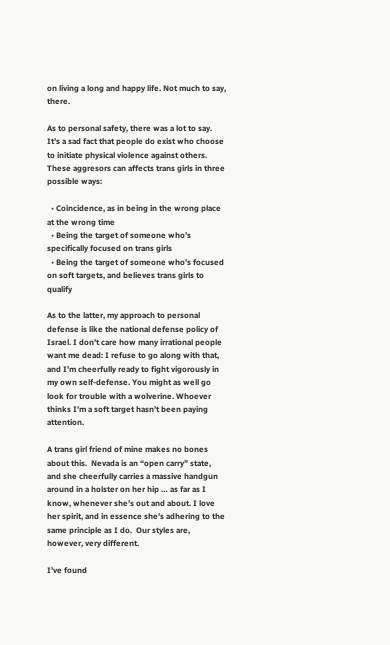on living a long and happy life. Not much to say, there.

As to personal safety, there was a lot to say. It’s a sad fact that people do exist who choose to initiate physical violence against others. These aggresors can affects trans girls in three possible ways:

  • Coincidence, as in being in the wrong place at the wrong time
  • Being the target of someone who’s specifically focused on trans girls
  • Being the target of someone who’s focused on soft targets, and believes trans girls to qualify

As to the latter, my approach to personal defense is like the national defense policy of Israel. I don’t care how many irrational people want me dead: I refuse to go along with that, and I’m cheerfully ready to fight vigorously in my own self-defense. You might as well go look for trouble with a wolverine. Whoever thinks I’m a soft target hasn’t been paying attention.

A trans girl friend of mine makes no bones about this.  Nevada is an “open carry” state, and she cheerfully carries a massive handgun around in a holster on her hip … as far as I know, whenever she’s out and about. I love her spirit, and in essence she’s adhering to the same principle as I do.  Our styles are, however, very different.

I’ve found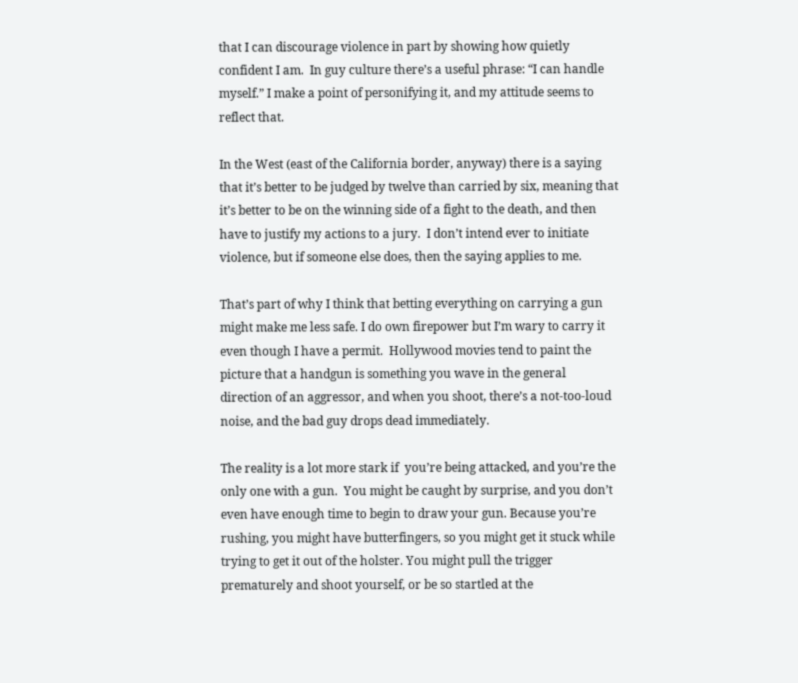that I can discourage violence in part by showing how quietly confident I am.  In guy culture there’s a useful phrase: “I can handle myself.” I make a point of personifying it, and my attitude seems to reflect that.

In the West (east of the California border, anyway) there is a saying that it’s better to be judged by twelve than carried by six, meaning that it’s better to be on the winning side of a fight to the death, and then have to justify my actions to a jury.  I don’t intend ever to initiate violence, but if someone else does, then the saying applies to me.

That’s part of why I think that betting everything on carrying a gun might make me less safe. I do own firepower but I’m wary to carry it even though I have a permit.  Hollywood movies tend to paint the picture that a handgun is something you wave in the general direction of an aggressor, and when you shoot, there’s a not-too-loud noise, and the bad guy drops dead immediately.

The reality is a lot more stark if  you’re being attacked, and you’re the only one with a gun.  You might be caught by surprise, and you don’t even have enough time to begin to draw your gun. Because you’re rushing, you might have butterfingers, so you might get it stuck while trying to get it out of the holster. You might pull the trigger prematurely and shoot yourself, or be so startled at the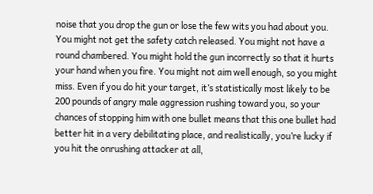noise that you drop the gun or lose the few wits you had about you. You might not get the safety catch released. You might not have a round chambered. You might hold the gun incorrectly so that it hurts your hand when you fire. You might not aim well enough, so you might miss. Even if you do hit your target, it’s statistically most likely to be 200 pounds of angry male aggression rushing toward you, so your chances of stopping him with one bullet means that this one bullet had better hit in a very debilitating place, and realistically, you’re lucky if you hit the onrushing attacker at all,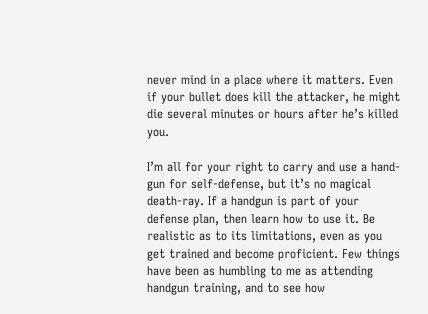never mind in a place where it matters. Even if your bullet does kill the attacker, he might die several minutes or hours after he’s killed you.

I’m all for your right to carry and use a hand-gun for self-defense, but it’s no magical death-ray. If a handgun is part of your defense plan, then learn how to use it. Be realistic as to its limitations, even as you get trained and become proficient. Few things have been as humbling to me as attending handgun training, and to see how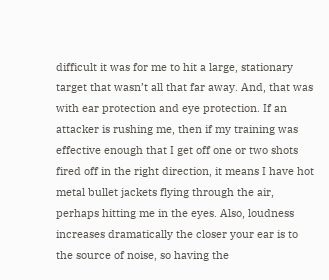difficult it was for me to hit a large, stationary target that wasn’t all that far away. And, that was with ear protection and eye protection. If an attacker is rushing me, then if my training was effective enough that I get off one or two shots fired off in the right direction, it means I have hot metal bullet jackets flying through the air, perhaps hitting me in the eyes. Also, loudness increases dramatically the closer your ear is to the source of noise, so having the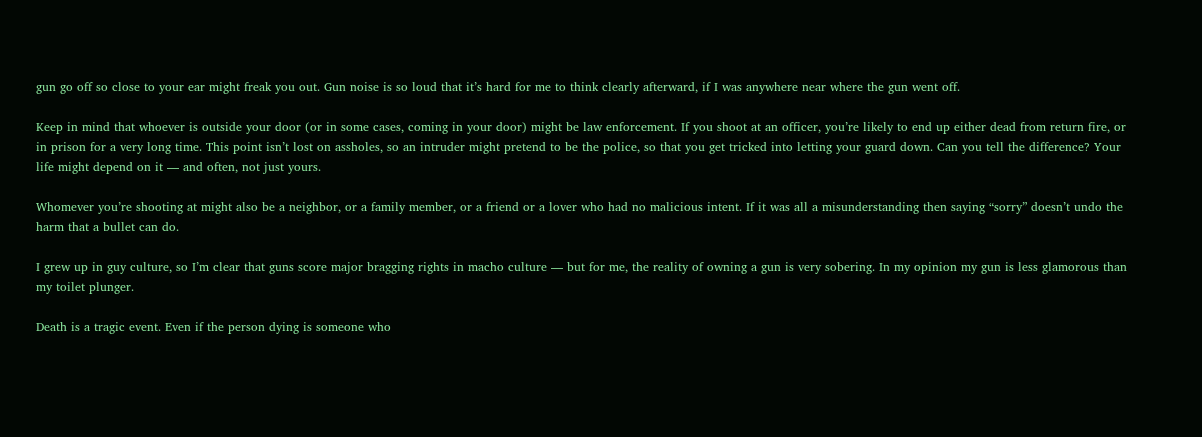gun go off so close to your ear might freak you out. Gun noise is so loud that it’s hard for me to think clearly afterward, if I was anywhere near where the gun went off.

Keep in mind that whoever is outside your door (or in some cases, coming in your door) might be law enforcement. If you shoot at an officer, you’re likely to end up either dead from return fire, or in prison for a very long time. This point isn’t lost on assholes, so an intruder might pretend to be the police, so that you get tricked into letting your guard down. Can you tell the difference? Your life might depend on it — and often, not just yours.

Whomever you’re shooting at might also be a neighbor, or a family member, or a friend or a lover who had no malicious intent. If it was all a misunderstanding then saying “sorry” doesn’t undo the harm that a bullet can do.

I grew up in guy culture, so I’m clear that guns score major bragging rights in macho culture — but for me, the reality of owning a gun is very sobering. In my opinion my gun is less glamorous than my toilet plunger.

Death is a tragic event. Even if the person dying is someone who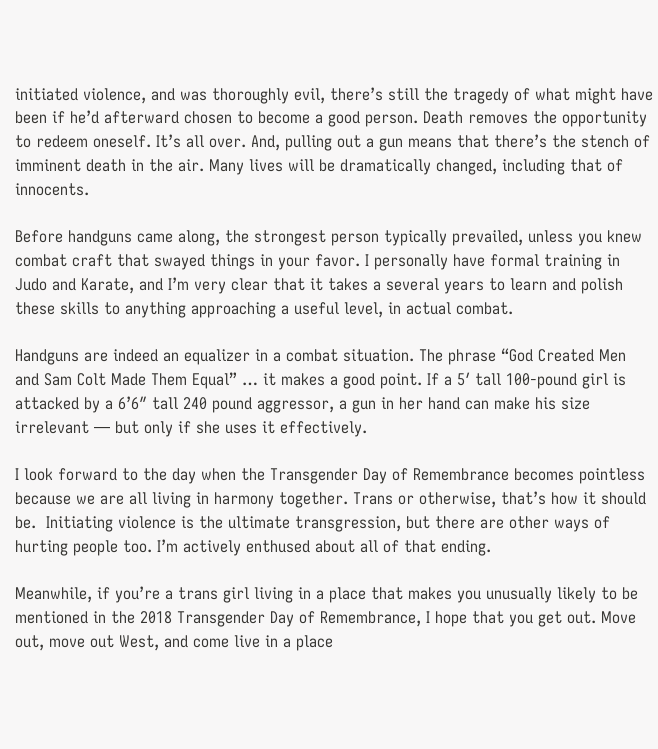initiated violence, and was thoroughly evil, there’s still the tragedy of what might have been if he’d afterward chosen to become a good person. Death removes the opportunity to redeem oneself. It’s all over. And, pulling out a gun means that there’s the stench of imminent death in the air. Many lives will be dramatically changed, including that of innocents.

Before handguns came along, the strongest person typically prevailed, unless you knew combat craft that swayed things in your favor. I personally have formal training in Judo and Karate, and I’m very clear that it takes a several years to learn and polish these skills to anything approaching a useful level, in actual combat.

Handguns are indeed an equalizer in a combat situation. The phrase “God Created Men and Sam Colt Made Them Equal” … it makes a good point. If a 5′ tall 100-pound girl is attacked by a 6’6″ tall 240 pound aggressor, a gun in her hand can make his size irrelevant — but only if she uses it effectively.

I look forward to the day when the Transgender Day of Remembrance becomes pointless because we are all living in harmony together. Trans or otherwise, that’s how it should be.  Initiating violence is the ultimate transgression, but there are other ways of hurting people too. I’m actively enthused about all of that ending.

Meanwhile, if you’re a trans girl living in a place that makes you unusually likely to be mentioned in the 2018 Transgender Day of Remembrance, I hope that you get out. Move out, move out West, and come live in a place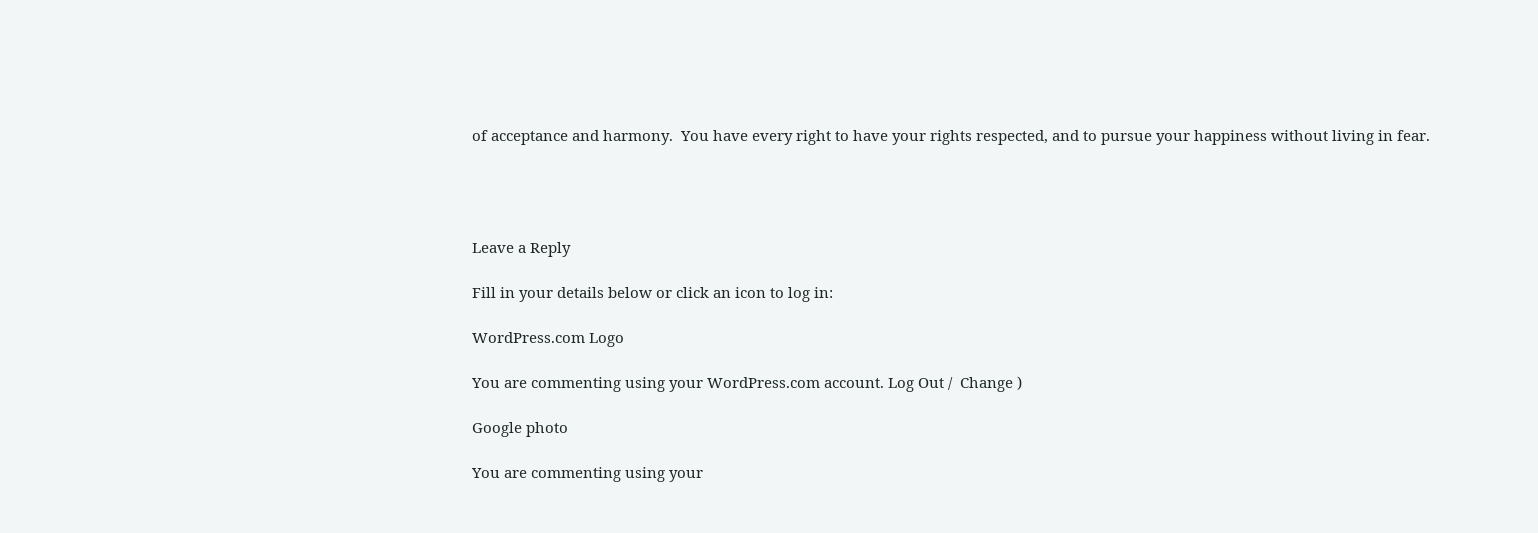of acceptance and harmony.  You have every right to have your rights respected, and to pursue your happiness without living in fear.




Leave a Reply

Fill in your details below or click an icon to log in:

WordPress.com Logo

You are commenting using your WordPress.com account. Log Out /  Change )

Google photo

You are commenting using your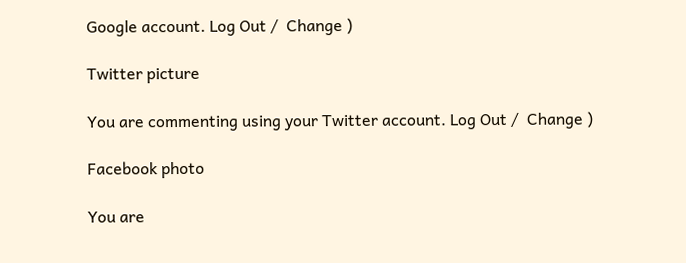Google account. Log Out /  Change )

Twitter picture

You are commenting using your Twitter account. Log Out /  Change )

Facebook photo

You are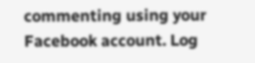commenting using your Facebook account. Log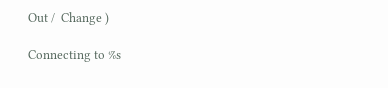Out /  Change )

Connecting to %s